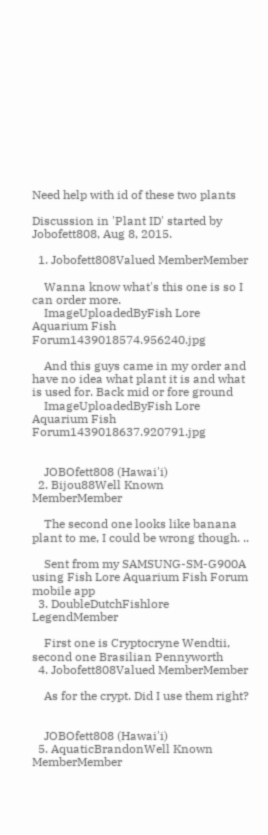Need help with id of these two plants

Discussion in 'Plant ID' started by Jobofett808, Aug 8, 2015.

  1. Jobofett808Valued MemberMember

    Wanna know what's this one is so I can order more.
    ImageUploadedByFish Lore Aquarium Fish Forum1439018574.956240.jpg

    And this guys came in my order and have no idea what plant it is and what is used for. Back mid or fore ground
    ImageUploadedByFish Lore Aquarium Fish Forum1439018637.920791.jpg


    JOBOfett808 (Hawai'i)
  2. Bijou88Well Known MemberMember

    The second one looks like banana plant to me, I could be wrong though. ..

    Sent from my SAMSUNG-SM-G900A using Fish Lore Aquarium Fish Forum mobile app
  3. DoubleDutchFishlore LegendMember

    First one is Cryptocryne Wendtii, second one Brasilian Pennyworth
  4. Jobofett808Valued MemberMember

    As for the crypt. Did I use them right?


    JOBOfett808 (Hawai'i)
  5. AquaticBrandonWell Known MemberMember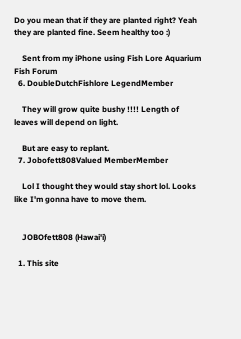Do you mean that if they are planted right? Yeah they are planted fine. Seem healthy too :)

    Sent from my iPhone using Fish Lore Aquarium Fish Forum
  6. DoubleDutchFishlore LegendMember

    They will grow quite bushy !!!! Length of leaves will depend on light.

    But are easy to replant.
  7. Jobofett808Valued MemberMember

    Lol I thought they would stay short lol. Looks like I'm gonna have to move them.


    JOBOfett808 (Hawai'i)

  1. This site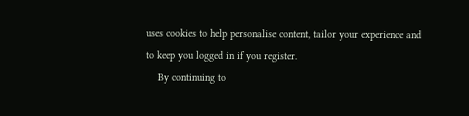uses cookies to help personalise content, tailor your experience and to keep you logged in if you register.
    By continuing to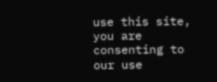use this site, you are consenting to our use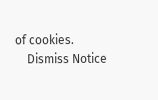of cookies.
    Dismiss Notice